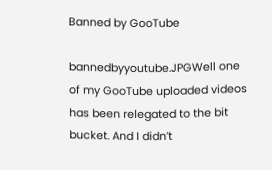Banned by GooTube

bannedbyyoutube.JPGWell one of my GooTube uploaded videos has been relegated to the bit bucket. And I didn’t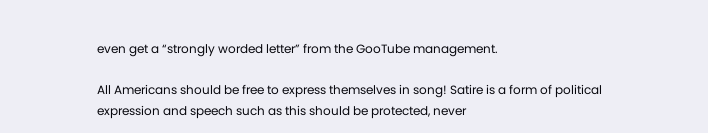even get a “strongly worded letter” from the GooTube management.

All Americans should be free to express themselves in song! Satire is a form of political expression and speech such as this should be protected, never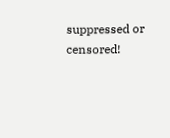suppressed or censored!